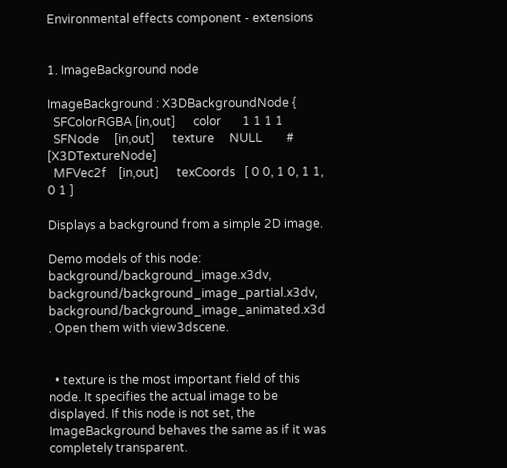Environmental effects component - extensions


1. ImageBackground node

ImageBackground : X3DBackgroundNode {
  SFColorRGBA [in,out]      color       1 1 1 1
  SFNode     [in,out]      texture     NULL        # [X3DTextureNode]
  MFVec2f    [in,out]      texCoords   [ 0 0, 1 0, 1 1, 0 1 ]

Displays a background from a simple 2D image.

Demo models of this node: background/background_image.x3dv, background/background_image_partial.x3dv, background/background_image_animated.x3d . Open them with view3dscene.


  • texture is the most important field of this node. It specifies the actual image to be displayed. If this node is not set, the ImageBackground behaves the same as if it was completely transparent.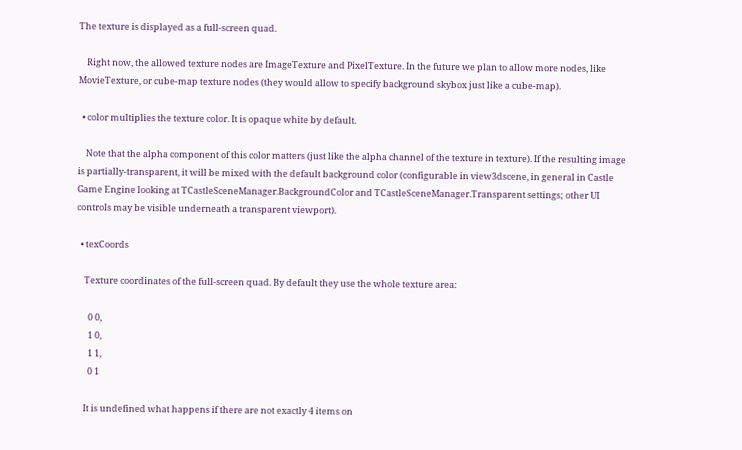The texture is displayed as a full-screen quad.

    Right now, the allowed texture nodes are ImageTexture and PixelTexture. In the future we plan to allow more nodes, like MovieTexture, or cube-map texture nodes (they would allow to specify background skybox just like a cube-map).

  • color multiplies the texture color. It is opaque white by default.

    Note that the alpha component of this color matters (just like the alpha channel of the texture in texture). If the resulting image is partially-transparent, it will be mixed with the default background color (configurable in view3dscene, in general in Castle Game Engine looking at TCastleSceneManager.BackgroundColor and TCastleSceneManager.Transparent settings; other UI controls may be visible underneath a transparent viewport).

  • texCoords

    Texture coordinates of the full-screen quad. By default they use the whole texture area:

      0 0,
      1 0,
      1 1,
      0 1

    It is undefined what happens if there are not exactly 4 items on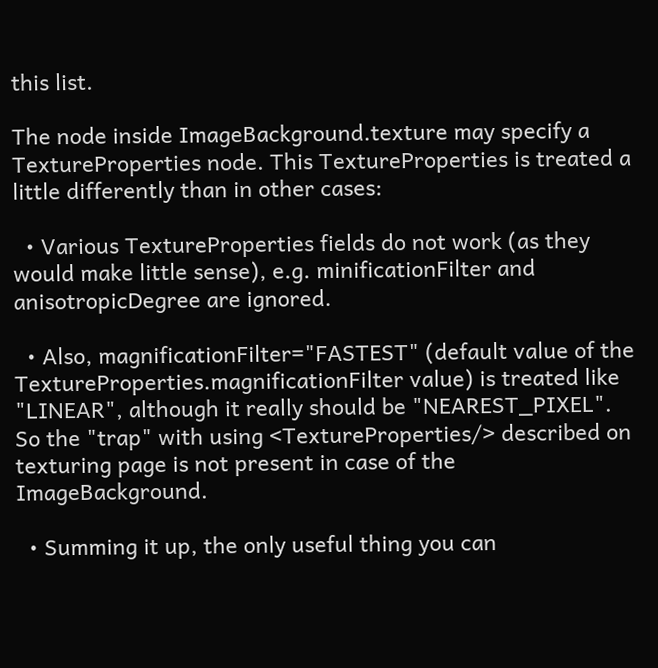this list.

The node inside ImageBackground.texture may specify a TextureProperties node. This TextureProperties is treated a little differently than in other cases:

  • Various TextureProperties fields do not work (as they would make little sense), e.g. minificationFilter and anisotropicDegree are ignored.

  • Also, magnificationFilter="FASTEST" (default value of the TextureProperties.magnificationFilter value) is treated like "LINEAR", although it really should be "NEAREST_PIXEL". So the "trap" with using <TextureProperties/> described on texturing page is not present in case of the ImageBackground.

  • Summing it up, the only useful thing you can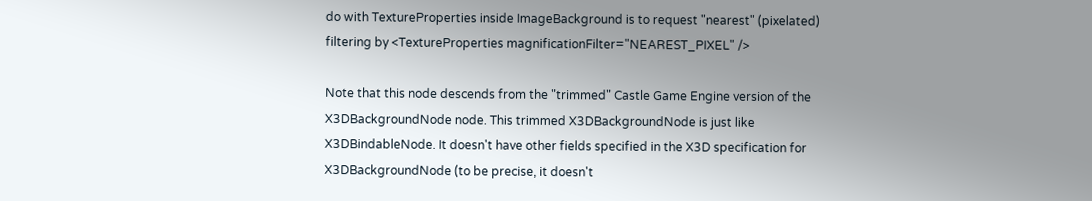do with TextureProperties inside ImageBackground is to request "nearest" (pixelated) filtering by <TextureProperties magnificationFilter="NEAREST_PIXEL" />

Note that this node descends from the "trimmed" Castle Game Engine version of the X3DBackgroundNode node. This trimmed X3DBackgroundNode is just like X3DBindableNode. It doesn't have other fields specified in the X3D specification for X3DBackgroundNode (to be precise, it doesn't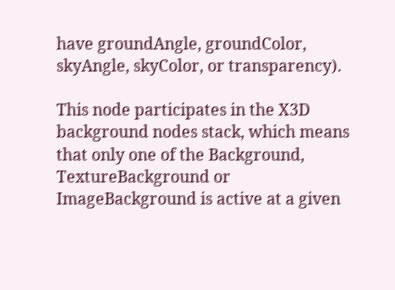have groundAngle, groundColor, skyAngle, skyColor, or transparency).

This node participates in the X3D background nodes stack, which means that only one of the Background, TextureBackground or ImageBackground is active at a given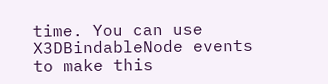time. You can use X3DBindableNode events to make this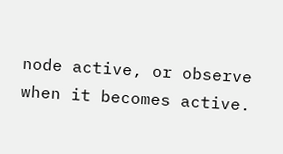node active, or observe when it becomes active.